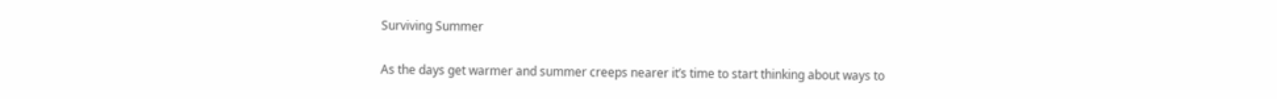Surviving Summer

As the days get warmer and summer creeps nearer it’s time to start thinking about ways to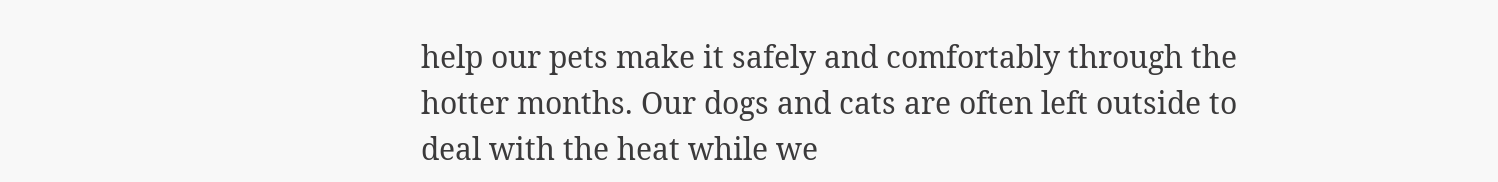help our pets make it safely and comfortably through the hotter months. Our dogs and cats are often left outside to deal with the heat while we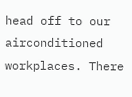head off to our airconditioned workplaces. There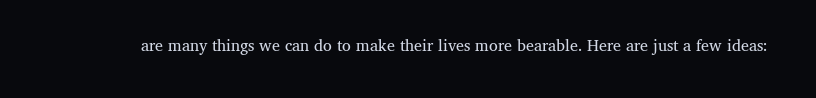are many things we can do to make their lives more bearable. Here are just a few ideas: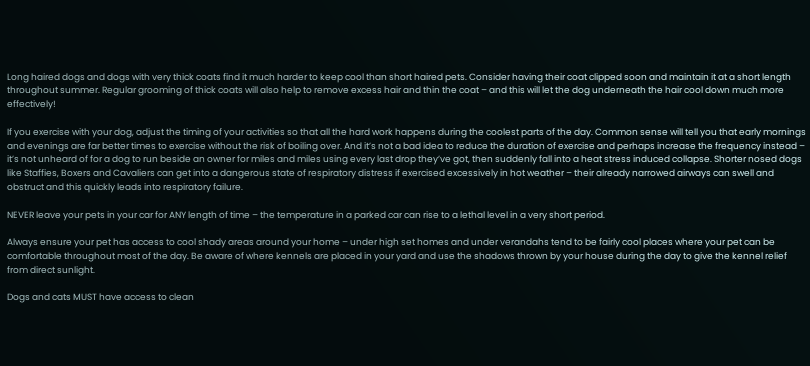Long haired dogs and dogs with very thick coats find it much harder to keep cool than short haired pets. Consider having their coat clipped soon and maintain it at a short length throughout summer. Regular grooming of thick coats will also help to remove excess hair and thin the coat – and this will let the dog underneath the hair cool down much more effectively!

If you exercise with your dog, adjust the timing of your activities so that all the hard work happens during the coolest parts of the day. Common sense will tell you that early mornings and evenings are far better times to exercise without the risk of boiling over. And it’s not a bad idea to reduce the duration of exercise and perhaps increase the frequency instead – it’s not unheard of for a dog to run beside an owner for miles and miles using every last drop they’ve got, then suddenly fall into a heat stress induced collapse. Shorter nosed dogs like Staffies, Boxers and Cavaliers can get into a dangerous state of respiratory distress if exercised excessively in hot weather – their already narrowed airways can swell and obstruct and this quickly leads into respiratory failure.

NEVER leave your pets in your car for ANY length of time – the temperature in a parked car can rise to a lethal level in a very short period.

Always ensure your pet has access to cool shady areas around your home – under high set homes and under verandahs tend to be fairly cool places where your pet can be comfortable throughout most of the day. Be aware of where kennels are placed in your yard and use the shadows thrown by your house during the day to give the kennel relief from direct sunlight.

Dogs and cats MUST have access to clean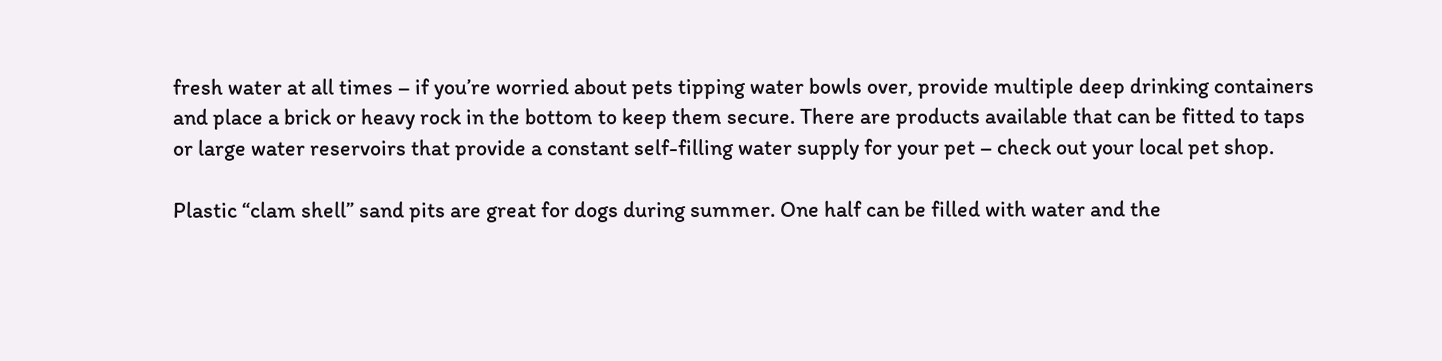fresh water at all times – if you’re worried about pets tipping water bowls over, provide multiple deep drinking containers and place a brick or heavy rock in the bottom to keep them secure. There are products available that can be fitted to taps or large water reservoirs that provide a constant self-filling water supply for your pet – check out your local pet shop.

Plastic “clam shell” sand pits are great for dogs during summer. One half can be filled with water and the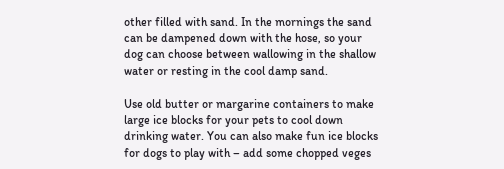other filled with sand. In the mornings the sand can be dampened down with the hose, so your dog can choose between wallowing in the shallow water or resting in the cool damp sand.

Use old butter or margarine containers to make large ice blocks for your pets to cool down drinking water. You can also make fun ice blocks for dogs to play with – add some chopped veges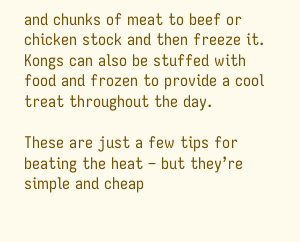and chunks of meat to beef or chicken stock and then freeze it. Kongs can also be stuffed with food and frozen to provide a cool treat throughout the day.

These are just a few tips for beating the heat – but they’re simple and cheap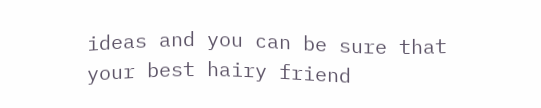ideas and you can be sure that your best hairy friend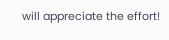will appreciate the effort!